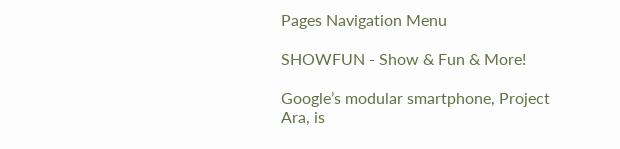Pages Navigation Menu

SHOWFUN - Show & Fun & More!

Google’s modular smartphone, Project Ara, is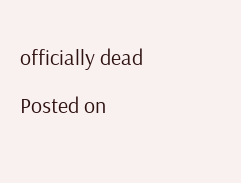officially dead

Posted on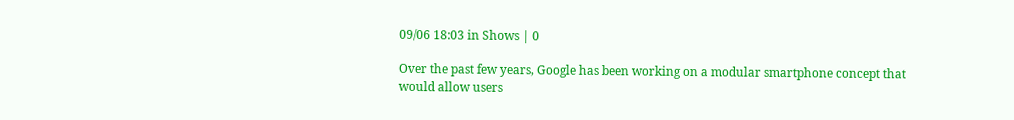09/06 18:03 in Shows | 0

Over the past few years, Google has been working on a modular smartphone concept that would allow users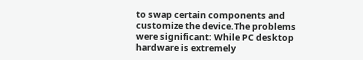to swap certain components and customize the device.The problems were significant: While PC desktop hardware is extremely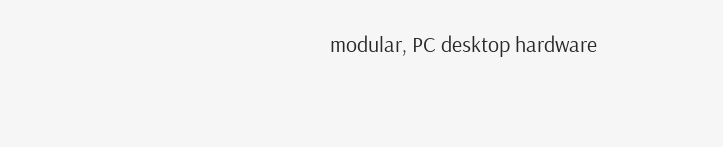modular, PC desktop hardware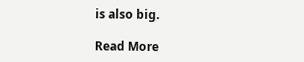is also big.

Read More